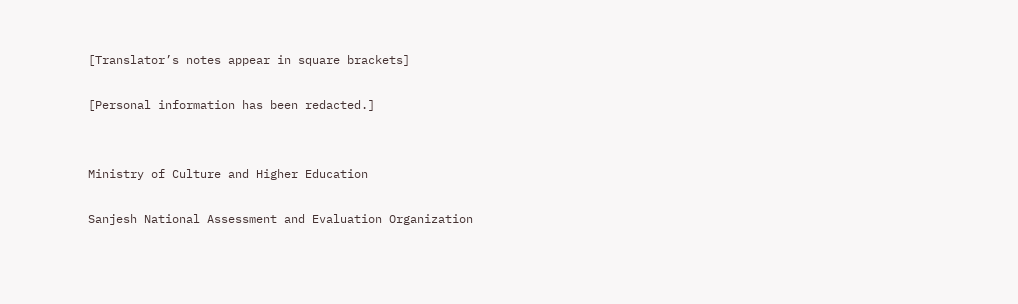[Translator’s notes appear in square brackets]

[Personal information has been redacted.]


Ministry of Culture and Higher Education

Sanjesh National Assessment and Evaluation Organization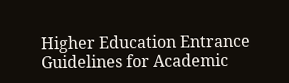Higher Education Entrance Guidelines for Academic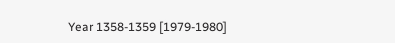Year 1358-1359 [1979-1980]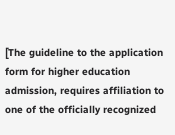[The guideline to the application form for higher education admission, requires affiliation to one of the officially recognized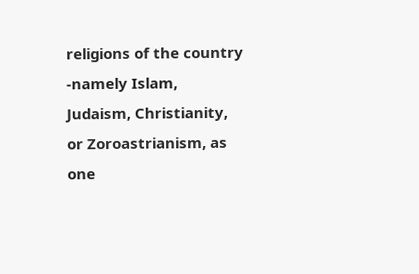religions of the country -namely Islam, Judaism, Christianity, or Zoroastrianism, as one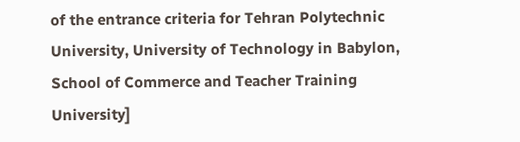of the entrance criteria for Tehran Polytechnic University, University of Technology in Babylon, School of Commerce and Teacher Training University]